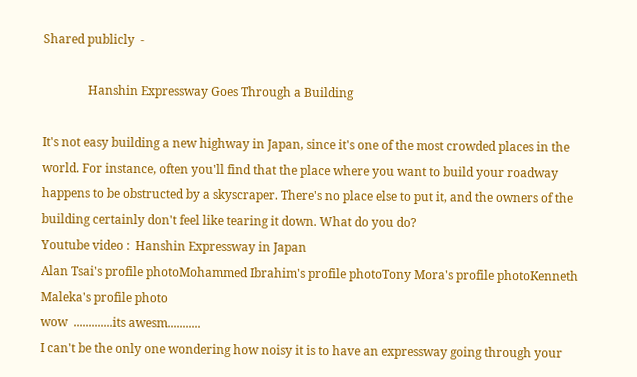Shared publicly  -

               Hanshin Expressway Goes Through a Building

It's not easy building a new highway in Japan, since it's one of the most crowded places in the world. For instance, often you'll find that the place where you want to build your roadway happens to be obstructed by a skyscraper. There's no place else to put it, and the owners of the building certainly don't feel like tearing it down. What do you do?
Youtube video :  Hanshin Expressway in Japan
Alan Tsai's profile photoMohammed Ibrahim's profile photoTony Mora's profile photoKenneth Maleka's profile photo
wow  .............its awesm...........
I can't be the only one wondering how noisy it is to have an expressway going through your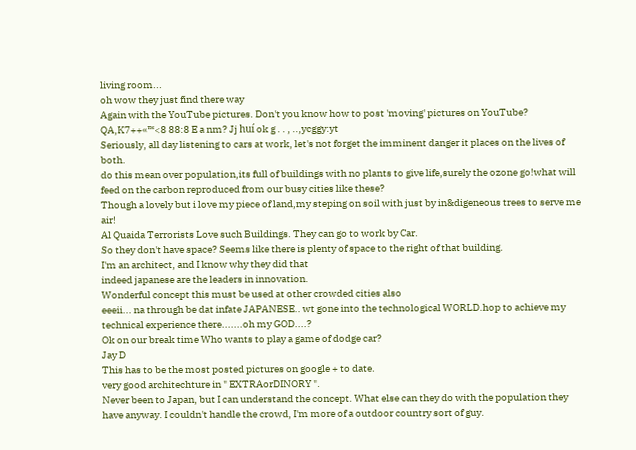living room...
oh wow they just find there way
Again with the YouTube pictures. Don't you know how to post 'moving' pictures on YouTube?
QA,K7++«™<8 88:8 E a nm? Jj huí ok g . . , ..,ycggy:yt
Seriously, all day listening to cars at work, let's not forget the imminent danger it places on the lives of both.
do this mean over population,its full of buildings with no plants to give life,surely the ozone go!what will feed on the carbon reproduced from our busy cities like these?
Though a lovely but i love my piece of land,my steping on soil with just by in&digeneous trees to serve me air!
Al Quaida Terrorists Love such Buildings. They can go to work by Car.
So they don't have space? Seems like there is plenty of space to the right of that building.
I'm an architect, and I know why they did that
indeed japanese are the leaders in innovation.
Wonderful concept this must be used at other crowded cities also
eeeii... na through be dat infate JAPANESE.. wt gone into the technological WORLD.hop to achieve my technical experience there.......oh my GOD....?
Ok on our break time Who wants to play a game of dodge car?
Jay D
This has to be the most posted pictures on google + to date.
very good architechture in " EXTRAorDINORY ".
Never been to Japan, but I can understand the concept. What else can they do with the population they have anyway. I couldn't handle the crowd, I'm more of a outdoor country sort of guy.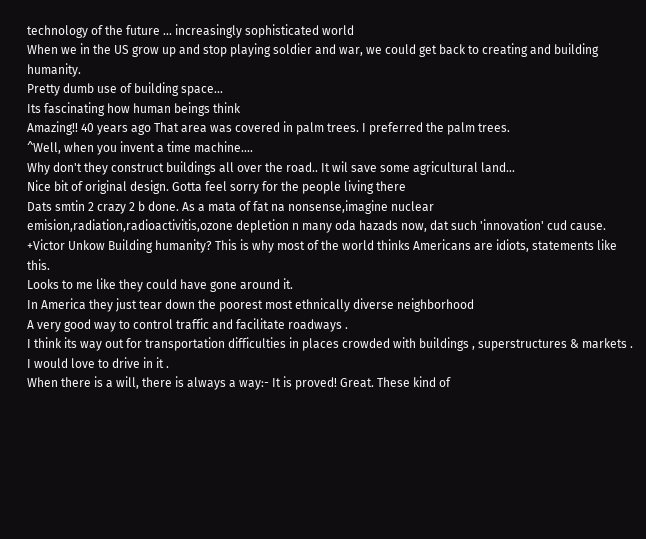technology of the future ... increasingly sophisticated world
When we in the US grow up and stop playing soldier and war, we could get back to creating and building humanity.
Pretty dumb use of building space...
Its fascinating how human beings think
Amazing!! 40 years ago That area was covered in palm trees. I preferred the palm trees.
^Well, when you invent a time machine....
Why don't they construct buildings all over the road.. It wil save some agricultural land...
Nice bit of original design. Gotta feel sorry for the people living there
Dats smtin 2 crazy 2 b done. As a mata of fat na nonsense,imagine nuclear emision,radiation,radioactivitis,ozone depletion n many oda hazads now, dat such 'innovation' cud cause.
+Victor Unkow Building humanity? This is why most of the world thinks Americans are idiots, statements like this.
Looks to me like they could have gone around it.
In America they just tear down the poorest most ethnically diverse neighborhood
A very good way to control traffic and facilitate roadways .
I think its way out for transportation difficulties in places crowded with buildings , superstructures & markets .
I would love to drive in it .
When there is a will, there is always a way:- It is proved! Great. These kind of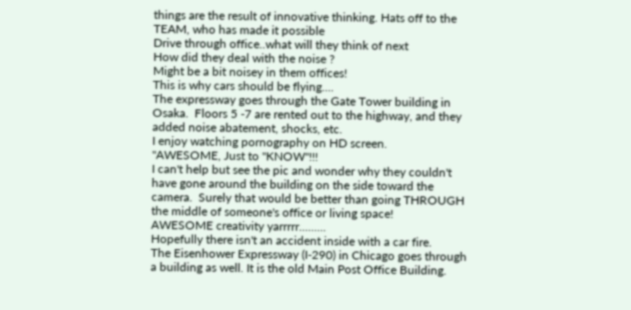things are the result of innovative thinking. Hats off to the TEAM, who has made it possible
Drive through office..what will they think of next
How did they deal with the noise ?
Might be a bit noisey in them offices!
This is why cars should be flying....
The expressway goes through the Gate Tower building in Osaka.  Floors 5 -7 are rented out to the highway, and they added noise abatement, shocks, etc.
I enjoy watching pornography on HD screen.
"AWESOME, Just to "KNOW"!!!
I can't help but see the pic and wonder why they couldn't have gone around the building on the side toward the camera.  Surely that would be better than going THROUGH the middle of someone's office or living space!
AWESOME creativity yarrrrr.........
Hopefully there isn't an accident inside with a car fire.
The Eisenhower Expressway (I-290) in Chicago goes through a building as well. It is the old Main Post Office Building.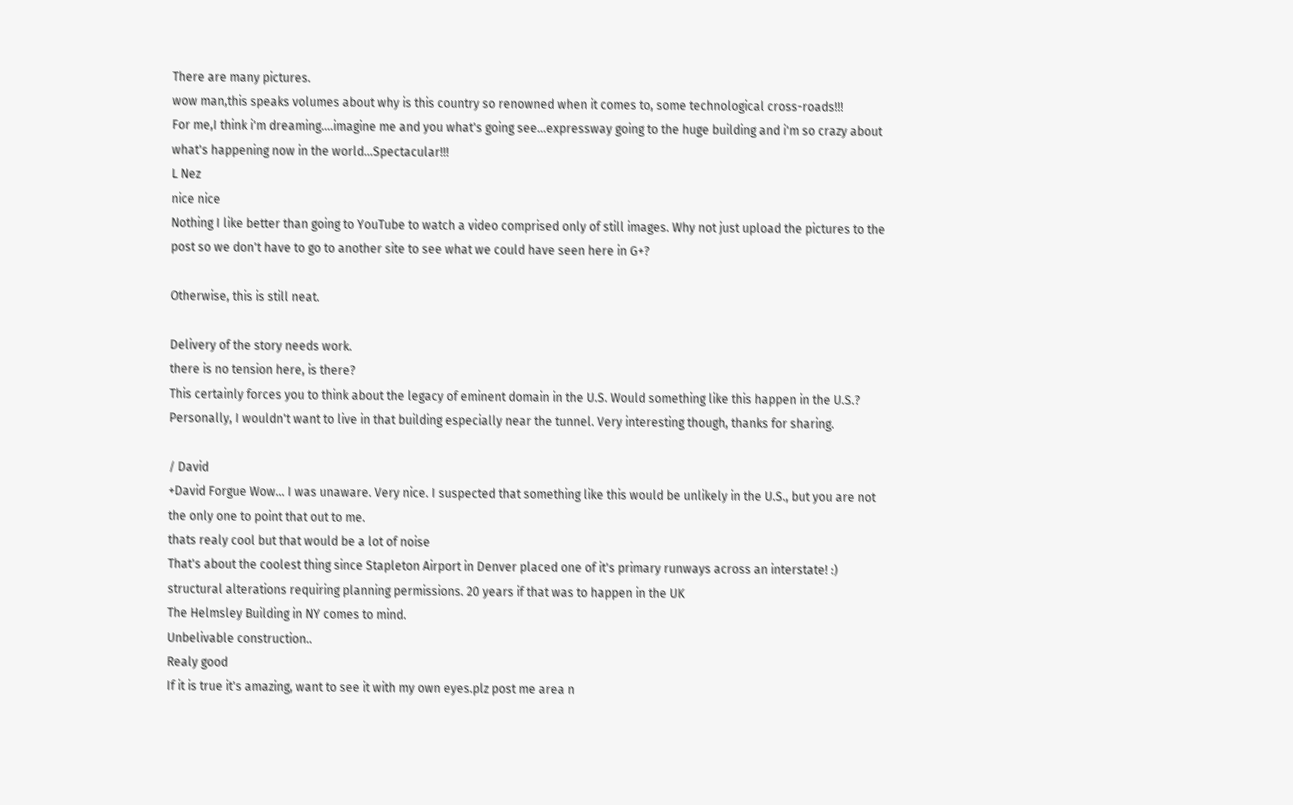There are many pictures.
wow man,this speaks volumes about why is this country so renowned when it comes to, some technological cross-roads!!!
For me,I think i'm dreaming....imagine me and you what's going see...expressway going to the huge building and i'm so crazy about what's happening now in the world...Spectacular!!!
L Nez
nice nice
Nothing I like better than going to YouTube to watch a video comprised only of still images. Why not just upload the pictures to the post so we don't have to go to another site to see what we could have seen here in G+?

Otherwise, this is still neat.

Delivery of the story needs work.
there is no tension here, is there?
This certainly forces you to think about the legacy of eminent domain in the U.S. Would something like this happen in the U.S.?
Personally, I wouldn't want to live in that building especially near the tunnel. Very interesting though, thanks for sharing.

/ David
+David Forgue Wow... I was unaware. Very nice. I suspected that something like this would be unlikely in the U.S., but you are not the only one to point that out to me.
thats realy cool but that would be a lot of noise
That's about the coolest thing since Stapleton Airport in Denver placed one of it's primary runways across an interstate! :)
structural alterations requiring planning permissions. 20 years if that was to happen in the UK
The Helmsley Building in NY comes to mind.
Unbelivable construction..
Realy good
If it is true it's amazing, want to see it with my own eyes.plz post me area n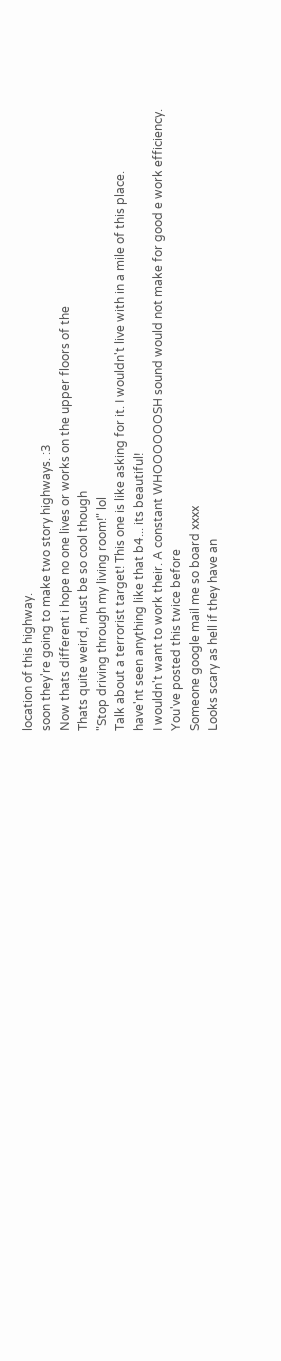location of this highway.
soon they're going to make two story highways. :3
Now thats different i hope no one lives or works on the upper floors of the
Thats quite weird, must be so cool though
"Stop driving through my living room!" lol
Talk about a terrorist target! This one is like asking for it. I wouldn't live with in a mile of this place.
have'nt seen anything like that b4... its beautiful!
I wouldn't want to work their. A constant WHOOOOOOSH sound would not make for good e work efficiency.
You've posted this twice before
Someone google mail me so board xxxx
Looks scary as hell if they have an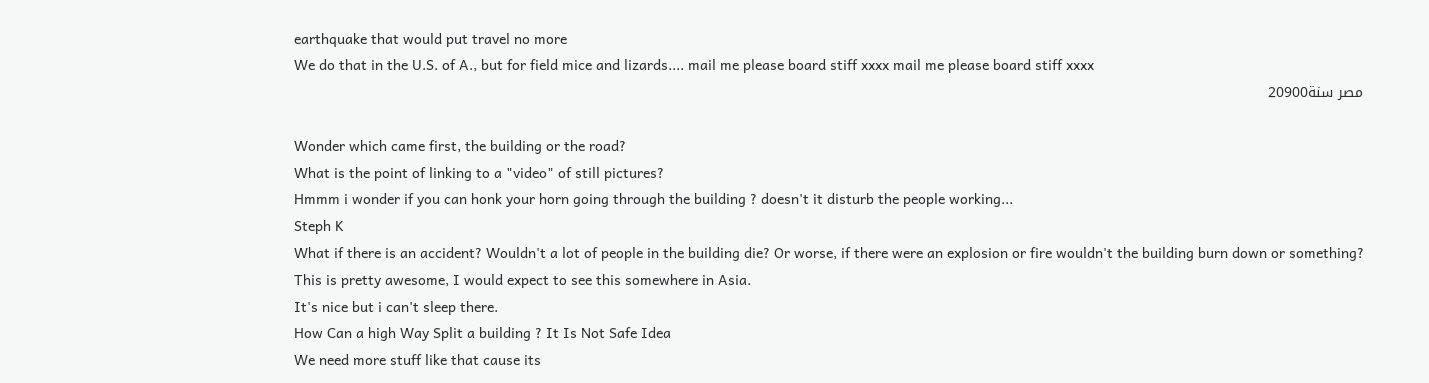earthquake that would put travel no more
We do that in the U.S. of A., but for field mice and lizards.... mail me please board stiff xxxx mail me please board stiff xxxx
مصر سنة20900

Wonder which came first, the building or the road?
What is the point of linking to a "video" of still pictures?
Hmmm i wonder if you can honk your horn going through the building ? doesn't it disturb the people working...
Steph K
What if there is an accident? Wouldn't a lot of people in the building die? Or worse, if there were an explosion or fire wouldn't the building burn down or something?
This is pretty awesome, I would expect to see this somewhere in Asia.
It's nice but i can't sleep there.
How Can a high Way Split a building ? It Is Not Safe Idea
We need more stuff like that cause its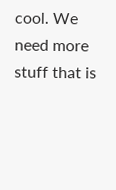cool. We need more stuff that is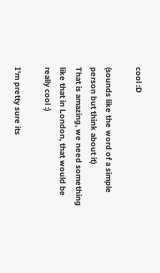cool :D

(sounds like the word of a simple person but think about it)
That is amazing, we need something like that in London, that would be really cool :)

I'm pretty sure its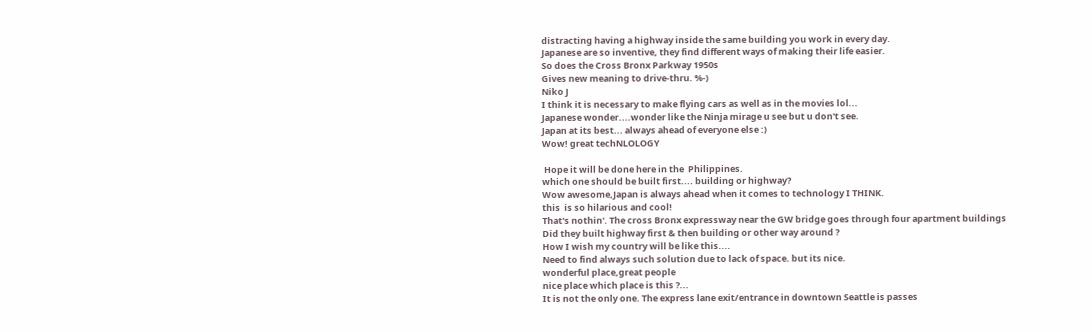distracting having a highway inside the same building you work in every day.
Japanese are so inventive, they find different ways of making their life easier.
So does the Cross Bronx Parkway 1950s
Gives new meaning to drive-thru. %-)
Niko J
I think it is necessary to make flying cars as well as in the movies lol...
Japanese wonder....wonder like the Ninja mirage u see but u don't see.
Japan at its best... always ahead of everyone else :)
Wow! great techNLOLOGY

 Hope it will be done here in the  Philippines.
which one should be built first.... building or highway?
Wow awesome,Japan is always ahead when it comes to technology I THINK.
this  is so hilarious and cool!
That's nothin'. The cross Bronx expressway near the GW bridge goes through four apartment buildings
Did they built highway first & then building or other way around ?
How I wish my country will be like this....
Need to find always such solution due to lack of space. but its nice.
wonderful place,great people
nice place which place is this ?...
It is not the only one. The express lane exit/entrance in downtown Seattle is passes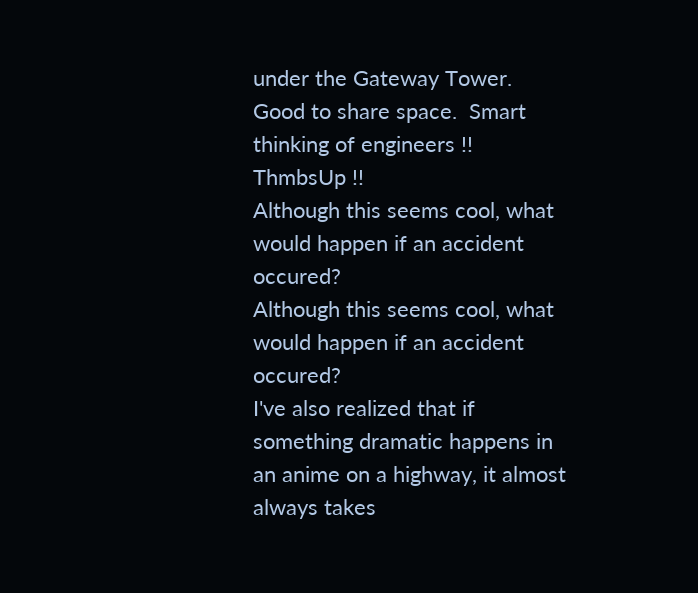under the Gateway Tower.
Good to share space.  Smart thinking of engineers !!  ThmbsUp !!
Although this seems cool, what would happen if an accident occured?
Although this seems cool, what would happen if an accident occured?
I've also realized that if something dramatic happens in an anime on a highway, it almost always takes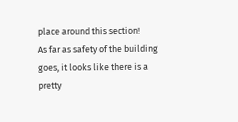place around this section!
As far as safety of the building goes, it looks like there is a pretty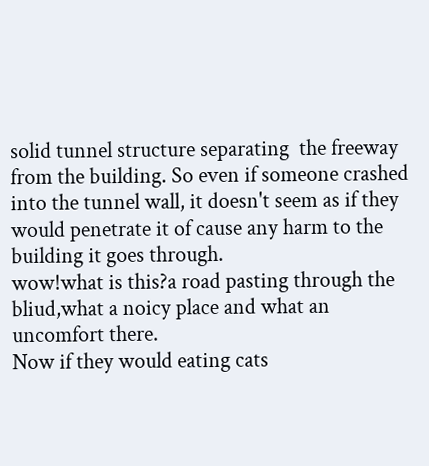solid tunnel structure separating  the freeway from the building. So even if someone crashed into the tunnel wall, it doesn't seem as if they would penetrate it of cause any harm to the building it goes through.
wow!what is this?a road pasting through the bliud,what a noicy place and what an uncomfort there.
Now if they would eating cats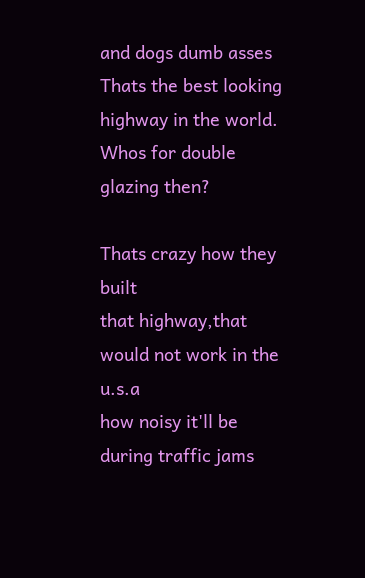and dogs dumb asses
Thats the best looking highway in the world.
Whos for double glazing then?

Thats crazy how they built
that highway,that would not work in the u.s.a
how noisy it'll be during traffic jams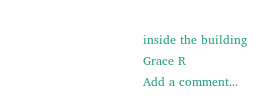inside the building
Grace R
Add a comment...